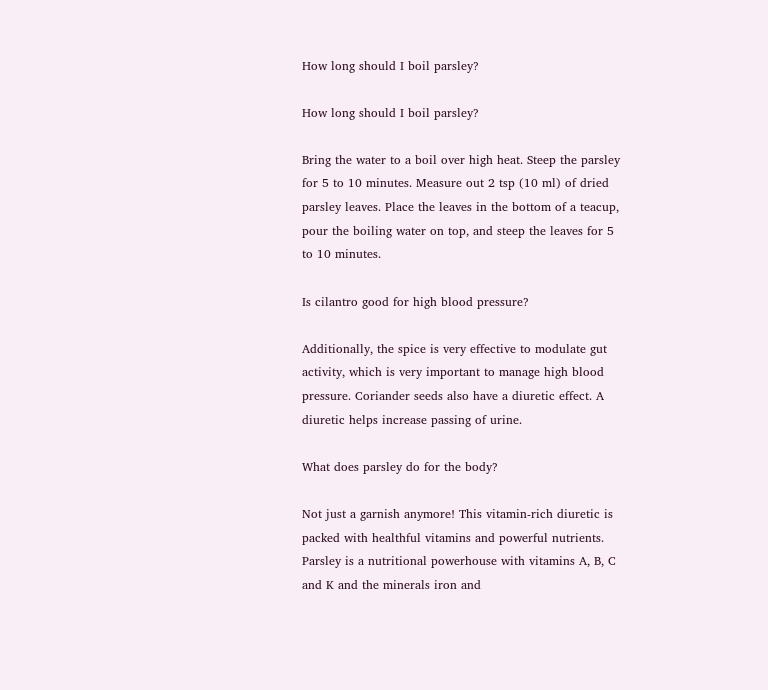How long should I boil parsley?

How long should I boil parsley?

Bring the water to a boil over high heat. Steep the parsley for 5 to 10 minutes. Measure out 2 tsp (10 ml) of dried parsley leaves. Place the leaves in the bottom of a teacup, pour the boiling water on top, and steep the leaves for 5 to 10 minutes.

Is cilantro good for high blood pressure?

Additionally, the spice is very effective to modulate gut activity, which is very important to manage high blood pressure. Coriander seeds also have a diuretic effect. A diuretic helps increase passing of urine.

What does parsley do for the body?

Not just a garnish anymore! This vitamin-rich diuretic is packed with healthful vitamins and powerful nutrients. Parsley is a nutritional powerhouse with vitamins A, B, C and K and the minerals iron and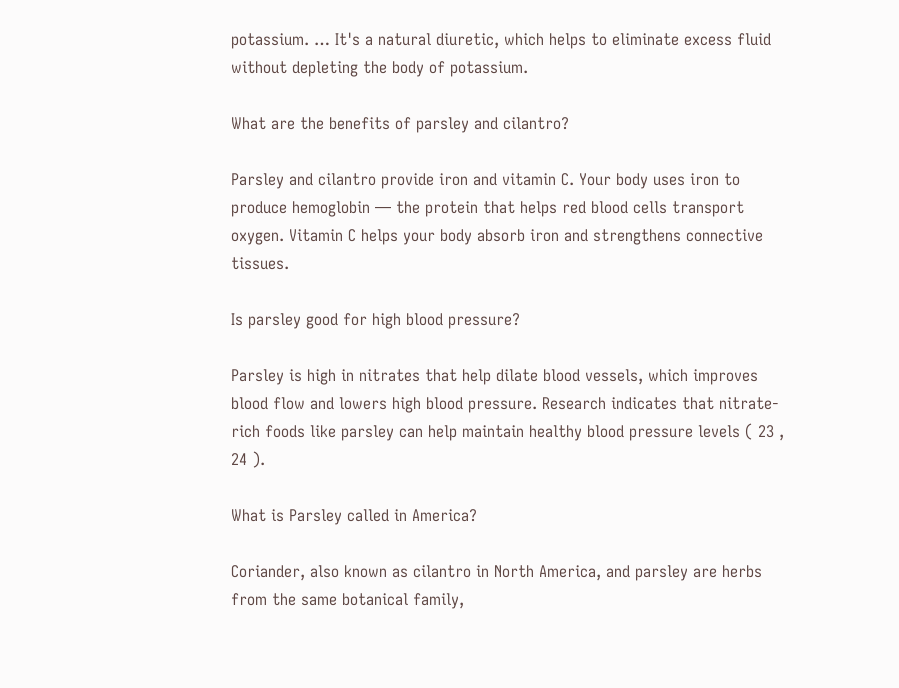potassium. … It's a natural diuretic, which helps to eliminate excess fluid without depleting the body of potassium.

What are the benefits of parsley and cilantro?

Parsley and cilantro provide iron and vitamin C. Your body uses iron to produce hemoglobin — the protein that helps red blood cells transport oxygen. Vitamin C helps your body absorb iron and strengthens connective tissues.

Is parsley good for high blood pressure?

Parsley is high in nitrates that help dilate blood vessels, which improves blood flow and lowers high blood pressure. Research indicates that nitrate-rich foods like parsley can help maintain healthy blood pressure levels ( 23 , 24 ).

What is Parsley called in America?

Coriander, also known as cilantro in North America, and parsley are herbs from the same botanical family,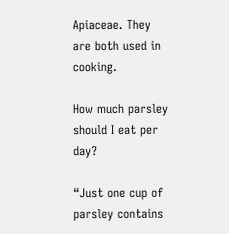Apiaceae. They are both used in cooking.

How much parsley should I eat per day?

“Just one cup of parsley contains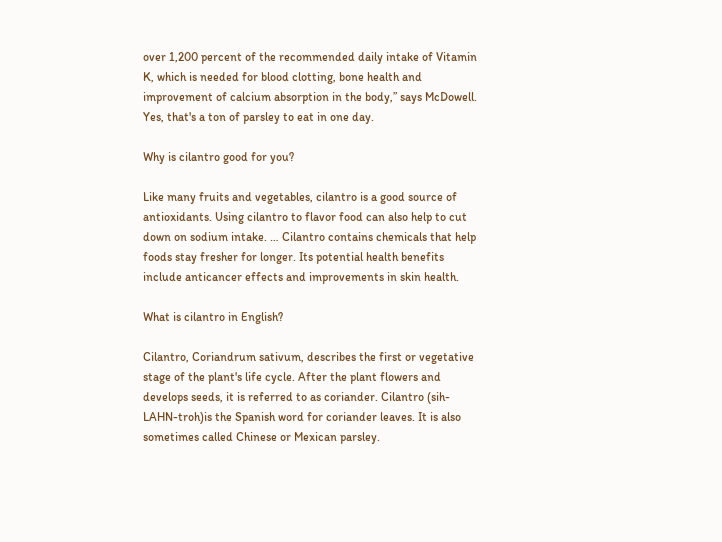over 1,200 percent of the recommended daily intake of Vitamin K, which is needed for blood clotting, bone health and improvement of calcium absorption in the body,” says McDowell. Yes, that's a ton of parsley to eat in one day.

Why is cilantro good for you?

Like many fruits and vegetables, cilantro is a good source of antioxidants. Using cilantro to flavor food can also help to cut down on sodium intake. … Cilantro contains chemicals that help foods stay fresher for longer. Its potential health benefits include anticancer effects and improvements in skin health.

What is cilantro in English?

Cilantro, Coriandrum sativum, describes the first or vegetative stage of the plant's life cycle. After the plant flowers and develops seeds, it is referred to as coriander. Cilantro (sih-LAHN-troh)is the Spanish word for coriander leaves. It is also sometimes called Chinese or Mexican parsley.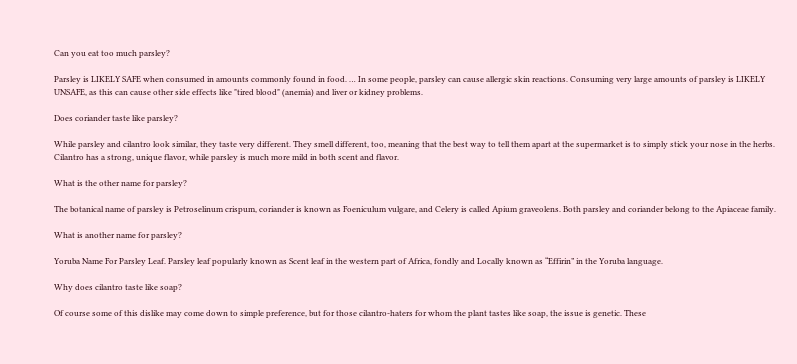Can you eat too much parsley?

Parsley is LIKELY SAFE when consumed in amounts commonly found in food. … In some people, parsley can cause allergic skin reactions. Consuming very large amounts of parsley is LIKELY UNSAFE, as this can cause other side effects like "tired blood" (anemia) and liver or kidney problems.

Does coriander taste like parsley?

While parsley and cilantro look similar, they taste very different. They smell different, too, meaning that the best way to tell them apart at the supermarket is to simply stick your nose in the herbs. Cilantro has a strong, unique flavor, while parsley is much more mild in both scent and flavor.

What is the other name for parsley?

The botanical name of parsley is Petroselinum crispum, coriander is known as Foeniculum vulgare, and Celery is called Apium graveolens. Both parsley and coriander belong to the Apiaceae family.

What is another name for parsley?

Yoruba Name For Parsley Leaf. Parsley leaf popularly known as Scent leaf in the western part of Africa, fondly and Locally known as “Effirin” in the Yoruba language.

Why does cilantro taste like soap?

Of course some of this dislike may come down to simple preference, but for those cilantro-haters for whom the plant tastes like soap, the issue is genetic. These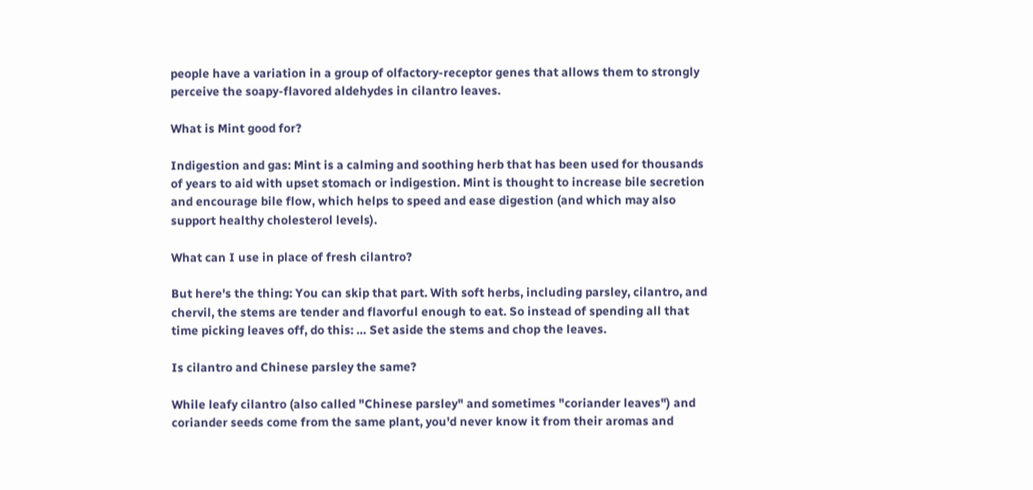people have a variation in a group of olfactory-receptor genes that allows them to strongly perceive the soapy-flavored aldehydes in cilantro leaves.

What is Mint good for?

Indigestion and gas: Mint is a calming and soothing herb that has been used for thousands of years to aid with upset stomach or indigestion. Mint is thought to increase bile secretion and encourage bile flow, which helps to speed and ease digestion (and which may also support healthy cholesterol levels).

What can I use in place of fresh cilantro?

But here's the thing: You can skip that part. With soft herbs, including parsley, cilantro, and chervil, the stems are tender and flavorful enough to eat. So instead of spending all that time picking leaves off, do this: … Set aside the stems and chop the leaves.

Is cilantro and Chinese parsley the same?

While leafy cilantro (also called "Chinese parsley" and sometimes "coriander leaves") and coriander seeds come from the same plant, you'd never know it from their aromas and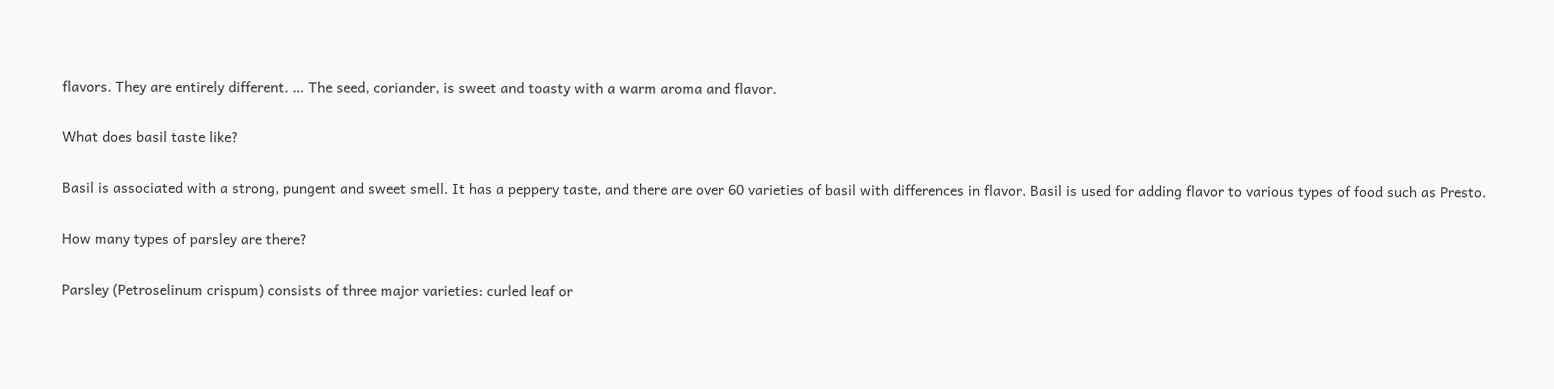flavors. They are entirely different. … The seed, coriander, is sweet and toasty with a warm aroma and flavor.

What does basil taste like?

Basil is associated with a strong, pungent and sweet smell. It has a peppery taste, and there are over 60 varieties of basil with differences in flavor. Basil is used for adding flavor to various types of food such as Presto.

How many types of parsley are there?

Parsley (Petroselinum crispum) consists of three major varieties: curled leaf or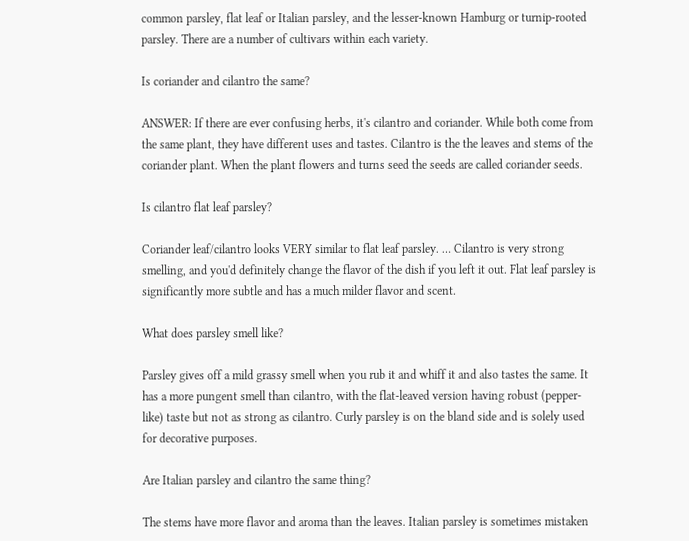common parsley, flat leaf or Italian parsley, and the lesser-known Hamburg or turnip-rooted parsley. There are a number of cultivars within each variety.

Is coriander and cilantro the same?

ANSWER: If there are ever confusing herbs, it's cilantro and coriander. While both come from the same plant, they have different uses and tastes. Cilantro is the the leaves and stems of the coriander plant. When the plant flowers and turns seed the seeds are called coriander seeds.

Is cilantro flat leaf parsley?

Coriander leaf/cilantro looks VERY similar to flat leaf parsley. … Cilantro is very strong smelling, and you'd definitely change the flavor of the dish if you left it out. Flat leaf parsley is significantly more subtle and has a much milder flavor and scent.

What does parsley smell like?

Parsley gives off a mild grassy smell when you rub it and whiff it and also tastes the same. It has a more pungent smell than cilantro, with the flat-leaved version having robust (pepper-like) taste but not as strong as cilantro. Curly parsley is on the bland side and is solely used for decorative purposes.

Are Italian parsley and cilantro the same thing?

The stems have more flavor and aroma than the leaves. Italian parsley is sometimes mistaken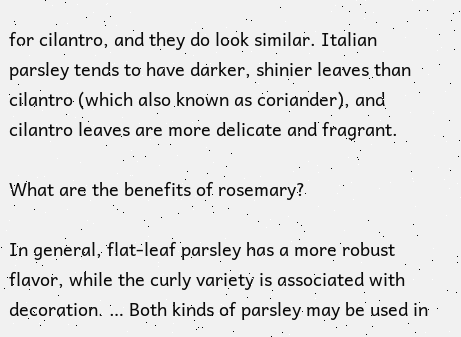for cilantro, and they do look similar. Italian parsley tends to have darker, shinier leaves than cilantro (which also known as coriander), and cilantro leaves are more delicate and fragrant.

What are the benefits of rosemary?

In general, flat-leaf parsley has a more robust flavor, while the curly variety is associated with decoration. … Both kinds of parsley may be used in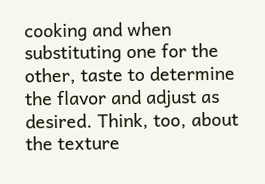cooking and when substituting one for the other, taste to determine the flavor and adjust as desired. Think, too, about the texture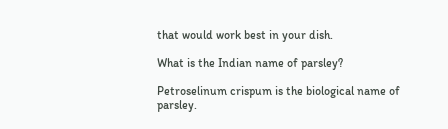that would work best in your dish.

What is the Indian name of parsley?

Petroselinum crispum is the biological name of parsley.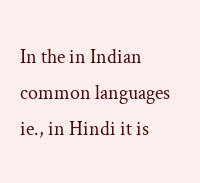In the in Indian common languages ie., in Hindi it is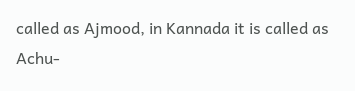called as Ajmood, in Kannada it is called as Achu-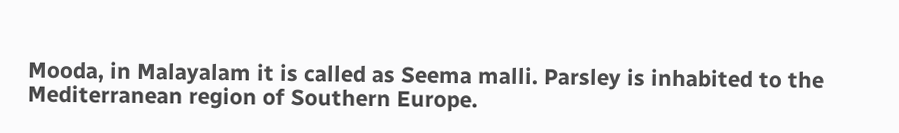Mooda, in Malayalam it is called as Seema malli. Parsley is inhabited to the Mediterranean region of Southern Europe.